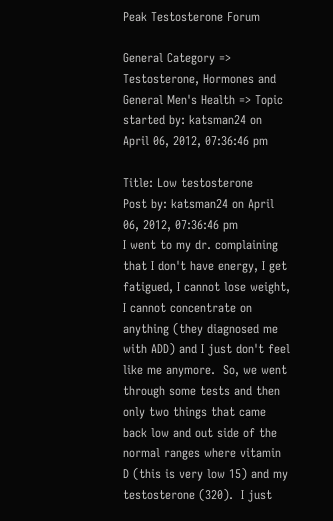Peak Testosterone Forum

General Category => Testosterone, Hormones and General Men's Health => Topic started by: katsman24 on April 06, 2012, 07:36:46 pm

Title: Low testosterone
Post by: katsman24 on April 06, 2012, 07:36:46 pm
I went to my dr. complaining that I don't have energy, I get fatigued, I cannot lose weight, I cannot concentrate on anything (they diagnosed me with ADD) and I just don't feel like me anymore.  So, we went through some tests and then only two things that came back low and out side of the normal ranges where vitamin D (this is very low 15) and my testosterone (320).  I just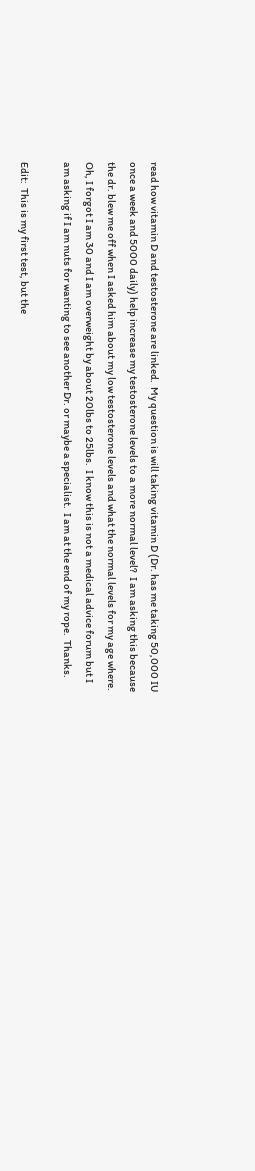read how vitamin D and testosterone are linked.  My question is will taking vitamin D (Dr. has me taking 50,000 IU once a week and 5000 daily) help increase my testosterone levels to a more normal level?  I am asking this because the dr. blew me off when I asked him about my low testosterone levels and what the normal levels for my age where.  Oh, I forgot I am 30 and I am overweight by about 20lbs to 25lbs.  I know this is not a medical advice forum but I am asking if I am nuts for wanting to see another Dr. or maybe a specialist.  I am at the end of my rope.  Thanks.

Edit:  This is my first test, but the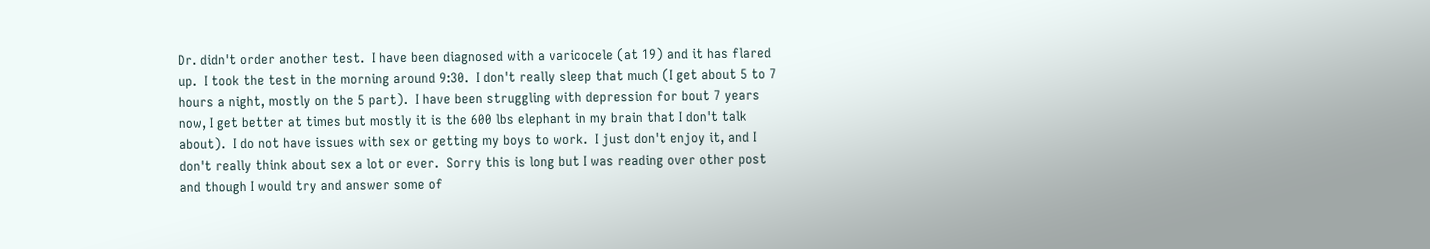Dr. didn't order another test.  I have been diagnosed with a varicocele (at 19) and it has flared up.  I took the test in the morning around 9:30.  I don't really sleep that much (I get about 5 to 7 hours a night, mostly on the 5 part).  I have been struggling with depression for bout 7 years now, I get better at times but mostly it is the 600 lbs elephant in my brain that I don't talk about).  I do not have issues with sex or getting my boys to work.  I just don't enjoy it, and I don't really think about sex a lot or ever.  Sorry this is long but I was reading over other post and though I would try and answer some of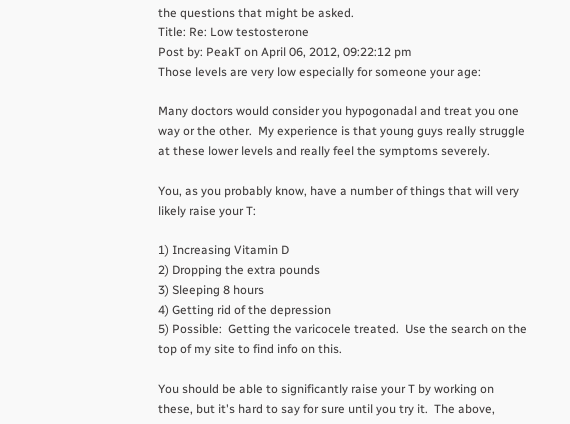the questions that might be asked.
Title: Re: Low testosterone
Post by: PeakT on April 06, 2012, 09:22:12 pm
Those levels are very low especially for someone your age:

Many doctors would consider you hypogonadal and treat you one way or the other.  My experience is that young guys really struggle at these lower levels and really feel the symptoms severely.

You, as you probably know, have a number of things that will very likely raise your T:

1) Increasing Vitamin D
2) Dropping the extra pounds
3) Sleeping 8 hours
4) Getting rid of the depression
5) Possible:  Getting the varicocele treated.  Use the search on the top of my site to find info on this.

You should be able to significantly raise your T by working on these, but it's hard to say for sure until you try it.  The above,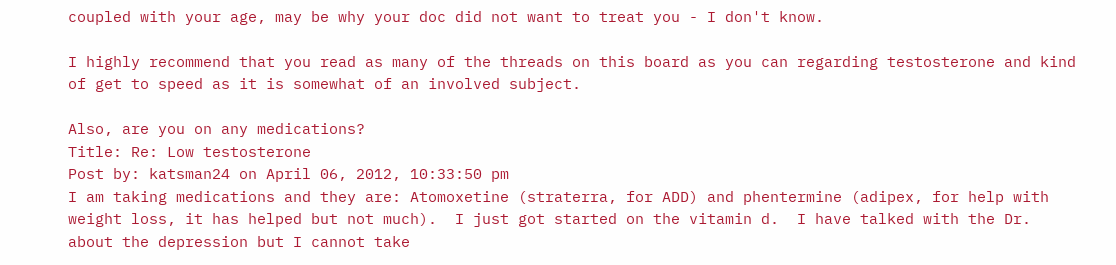coupled with your age, may be why your doc did not want to treat you - I don't know.

I highly recommend that you read as many of the threads on this board as you can regarding testosterone and kind of get to speed as it is somewhat of an involved subject.

Also, are you on any medications?
Title: Re: Low testosterone
Post by: katsman24 on April 06, 2012, 10:33:50 pm
I am taking medications and they are: Atomoxetine (straterra, for ADD) and phentermine (adipex, for help with weight loss, it has helped but not much).  I just got started on the vitamin d.  I have talked with the Dr. about the depression but I cannot take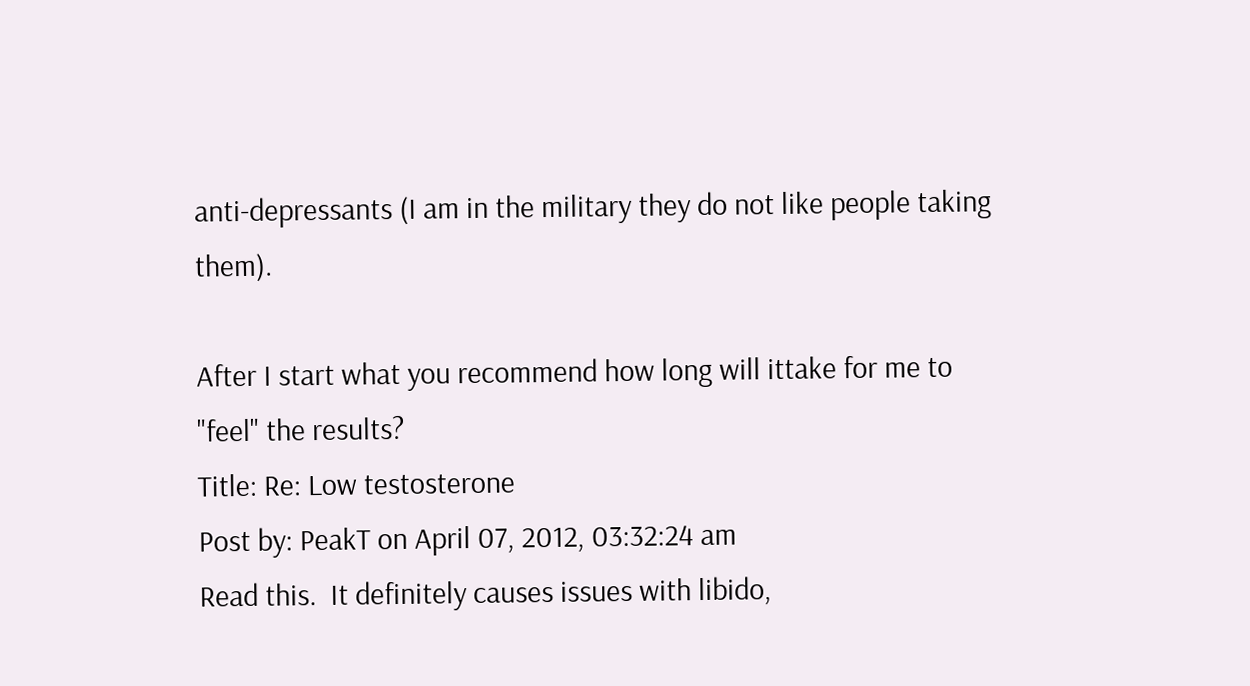anti-depressants (I am in the military they do not like people taking them).

After I start what you recommend how long will ittake for me to "feel" the results?
Title: Re: Low testosterone
Post by: PeakT on April 07, 2012, 03:32:24 am
Read this.  It definitely causes issues with libido,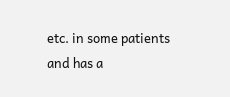etc. in some patients and has a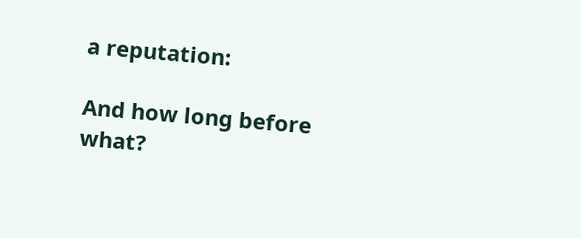a reputation:

And how long before what?